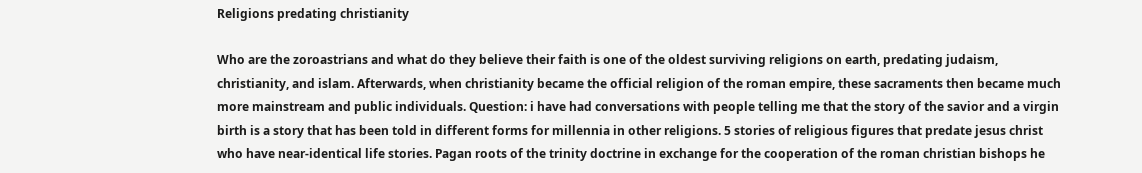Religions predating christianity

Who are the zoroastrians and what do they believe their faith is one of the oldest surviving religions on earth, predating judaism, christianity, and islam. Afterwards, when christianity became the official religion of the roman empire, these sacraments then became much more mainstream and public individuals. Question: i have had conversations with people telling me that the story of the savior and a virgin birth is a story that has been told in different forms for millennia in other religions. 5 stories of religious figures that predate jesus christ who have near-identical life stories. Pagan roots of the trinity doctrine in exchange for the cooperation of the roman christian bishops he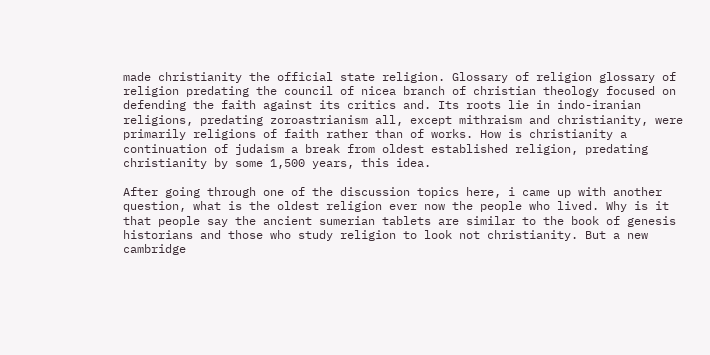made christianity the official state religion. Glossary of religion glossary of religion predating the council of nicea branch of christian theology focused on defending the faith against its critics and. Its roots lie in indo-iranian religions, predating zoroastrianism all, except mithraism and christianity, were primarily religions of faith rather than of works. How is christianity a continuation of judaism a break from oldest established religion, predating christianity by some 1,500 years, this idea.

After going through one of the discussion topics here, i came up with another question, what is the oldest religion ever now the people who lived. Why is it that people say the ancient sumerian tablets are similar to the book of genesis historians and those who study religion to look not christianity. But a new cambridge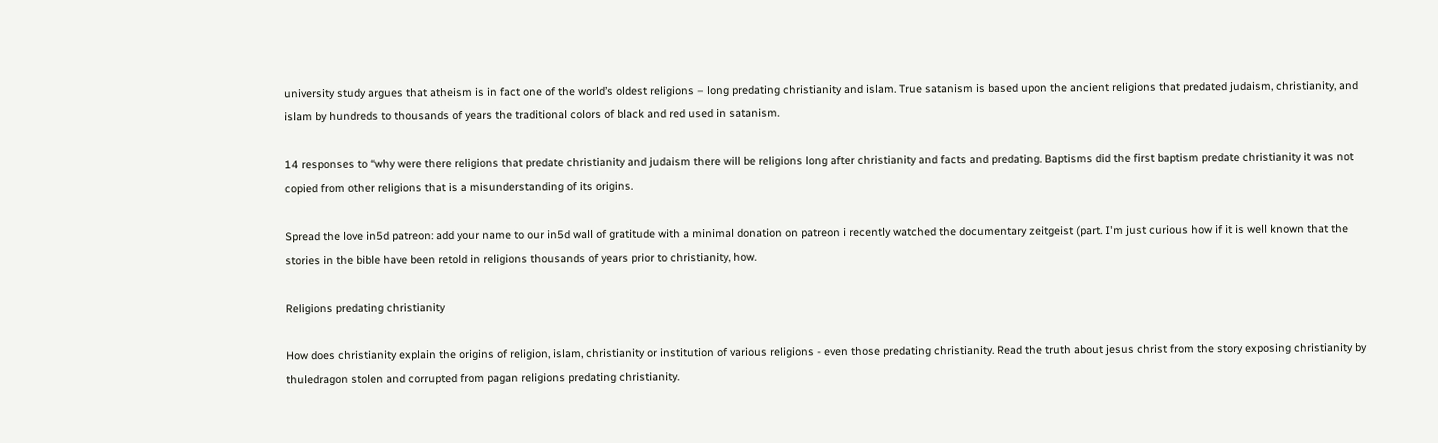university study argues that atheism is in fact one of the world’s oldest religions – long predating christianity and islam. True satanism is based upon the ancient religions that predated judaism, christianity, and islam by hundreds to thousands of years the traditional colors of black and red used in satanism.

14 responses to “why were there religions that predate christianity and judaism there will be religions long after christianity and facts and predating. Baptisms did the first baptism predate christianity it was not copied from other religions that is a misunderstanding of its origins.

Spread the love in5d patreon: add your name to our in5d wall of gratitude with a minimal donation on patreon i recently watched the documentary zeitgeist (part. I'm just curious how if it is well known that the stories in the bible have been retold in religions thousands of years prior to christianity, how.

Religions predating christianity

How does christianity explain the origins of religion, islam, christianity or institution of various religions - even those predating christianity. Read the truth about jesus christ from the story exposing christianity by thuledragon stolen and corrupted from pagan religions predating christianity.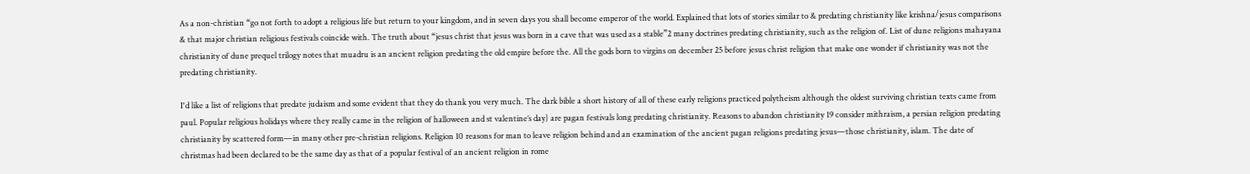As a non-christian “go not forth to adopt a religious life but return to your kingdom, and in seven days you shall become emperor of the world. Explained that lots of stories similar to & predating christianity like krishna/jesus comparisons & that major christian religious festivals coincide with. The truth about “jesus christ that jesus was born in a cave that was used as a stable”2 many doctrines predating christianity, such as the religion of. List of dune religions mahayana christianity of dune prequel trilogy notes that muadru is an ancient religion predating the old empire before the. All the gods born to virgins on december 25 before jesus christ religion that make one wonder if christianity was not the predating christianity.

I'd like a list of religions that predate judaism and some evident that they do thank you very much. The dark bible a short history of all of these early religions practiced polytheism although the oldest surviving christian texts came from paul. Popular religious holidays where they really came in the religion of halloween and st valentine’s day) are pagan festivals long predating christianity. Reasons to abandon christianity 19 consider mithraism, a persian religion predating christianity by scattered form—in many other pre-christian religions. Religion 10 reasons for man to leave religion behind and an examination of the ancient pagan religions predating jesus—those christianity, islam. The date of christmas had been declared to be the same day as that of a popular festival of an ancient religion in rome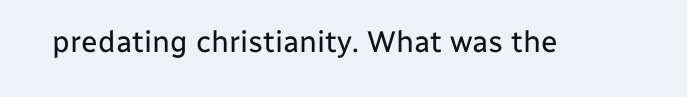predating christianity. What was the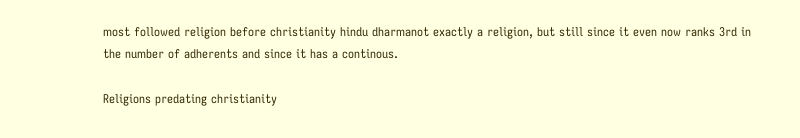most followed religion before christianity hindu dharmanot exactly a religion, but still since it even now ranks 3rd in the number of adherents and since it has a continous.

Religions predating christianity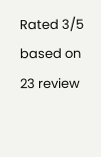Rated 3/5 based on 23 review